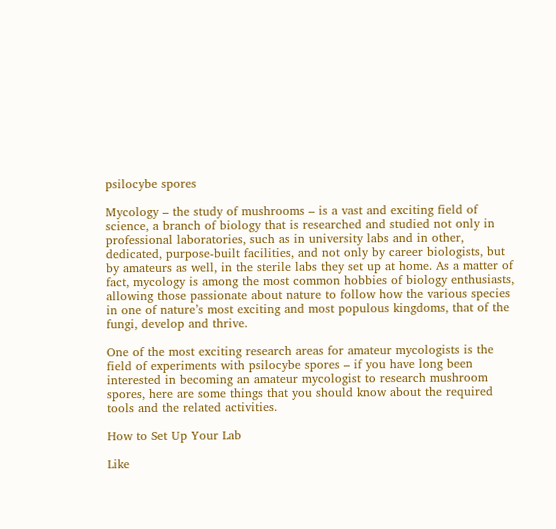psilocybe spores

Mycology – the study of mushrooms – is a vast and exciting field of science, a branch of biology that is researched and studied not only in professional laboratories, such as in university labs and in other, dedicated, purpose-built facilities, and not only by career biologists, but by amateurs as well, in the sterile labs they set up at home. As a matter of fact, mycology is among the most common hobbies of biology enthusiasts, allowing those passionate about nature to follow how the various species in one of nature’s most exciting and most populous kingdoms, that of the fungi, develop and thrive.

One of the most exciting research areas for amateur mycologists is the field of experiments with psilocybe spores – if you have long been interested in becoming an amateur mycologist to research mushroom spores, here are some things that you should know about the required tools and the related activities.

How to Set Up Your Lab

Like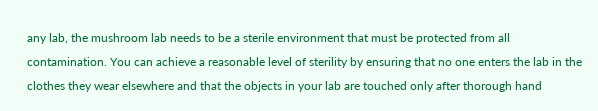any lab, the mushroom lab needs to be a sterile environment that must be protected from all contamination. You can achieve a reasonable level of sterility by ensuring that no one enters the lab in the clothes they wear elsewhere and that the objects in your lab are touched only after thorough hand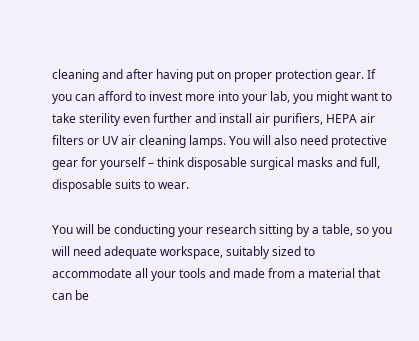cleaning and after having put on proper protection gear. If you can afford to invest more into your lab, you might want to take sterility even further and install air purifiers, HEPA air filters or UV air cleaning lamps. You will also need protective gear for yourself – think disposable surgical masks and full, disposable suits to wear.

You will be conducting your research sitting by a table, so you will need adequate workspace, suitably sized to accommodate all your tools and made from a material that can be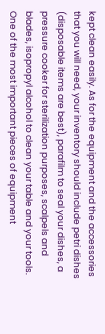kept clean easily. As for the equipment and the accessories that you will need, your inventory should include petri dishes (disposable items are best), parafilm to seal your dishes, a pressure cooker for sterilization purposes, scalpels and blades, isopropyl alcohol to clean your table and your tools. One of the most important pieces of equipment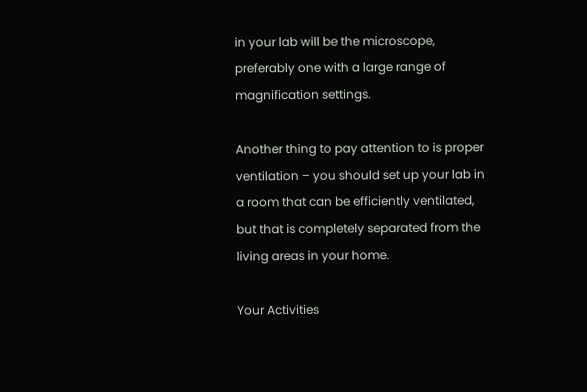in your lab will be the microscope, preferably one with a large range of magnification settings.

Another thing to pay attention to is proper ventilation – you should set up your lab in a room that can be efficiently ventilated, but that is completely separated from the living areas in your home.

Your Activities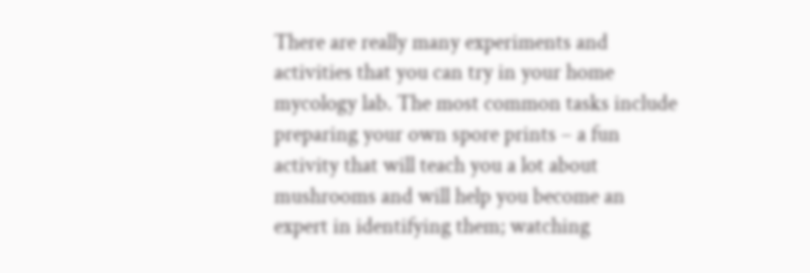There are really many experiments and activities that you can try in your home mycology lab. The most common tasks include preparing your own spore prints – a fun activity that will teach you a lot about mushrooms and will help you become an expert in identifying them; watching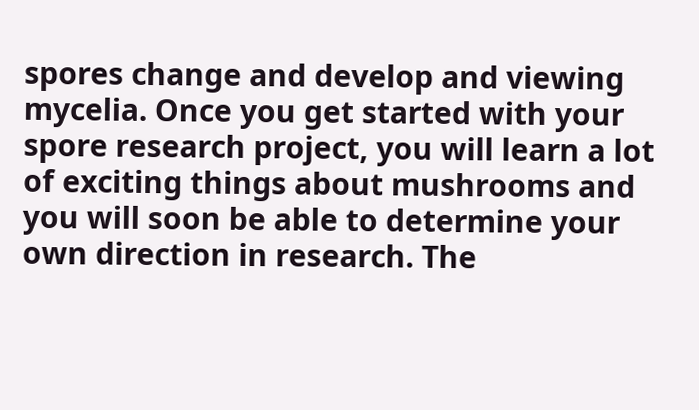spores change and develop and viewing mycelia. Once you get started with your spore research project, you will learn a lot of exciting things about mushrooms and you will soon be able to determine your own direction in research. The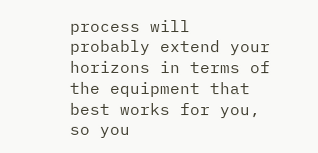process will probably extend your horizons in terms of the equipment that best works for you, so you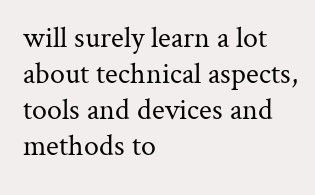will surely learn a lot about technical aspects, tools and devices and methods to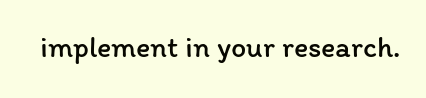implement in your research.